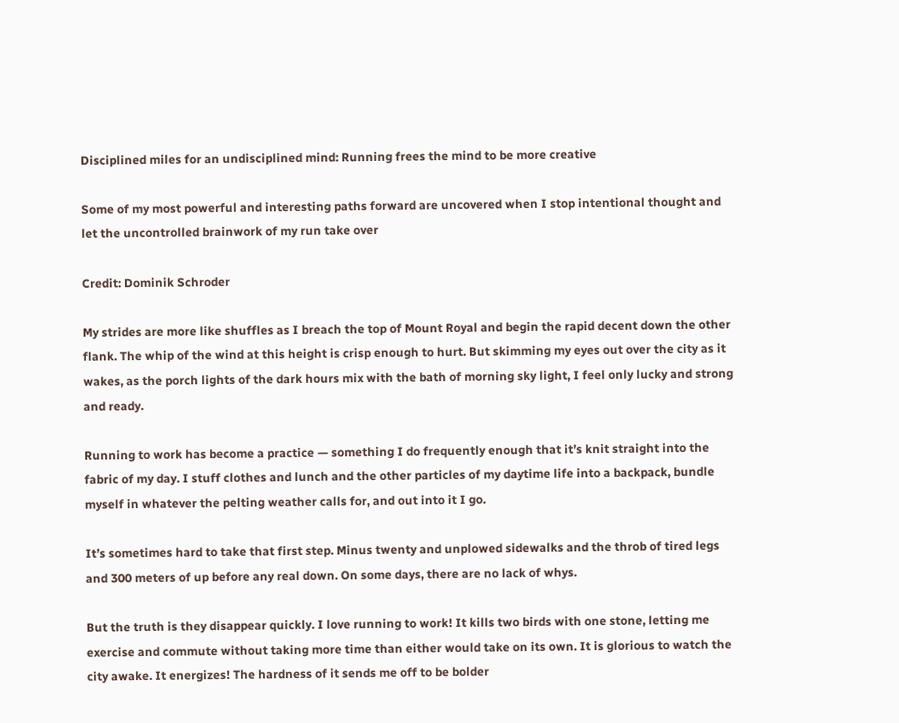Disciplined miles for an undisciplined mind: Running frees the mind to be more creative

Some of my most powerful and interesting paths forward are uncovered when I stop intentional thought and let the uncontrolled brainwork of my run take over

Credit: Dominik Schroder

My strides are more like shuffles as I breach the top of Mount Royal and begin the rapid decent down the other flank. The whip of the wind at this height is crisp enough to hurt. But skimming my eyes out over the city as it wakes, as the porch lights of the dark hours mix with the bath of morning sky light, I feel only lucky and strong and ready.

Running to work has become a practice — something I do frequently enough that it’s knit straight into the fabric of my day. I stuff clothes and lunch and the other particles of my daytime life into a backpack, bundle myself in whatever the pelting weather calls for, and out into it I go.

It’s sometimes hard to take that first step. Minus twenty and unplowed sidewalks and the throb of tired legs and 300 meters of up before any real down. On some days, there are no lack of whys.

But the truth is they disappear quickly. I love running to work! It kills two birds with one stone, letting me exercise and commute without taking more time than either would take on its own. It is glorious to watch the city awake. It energizes! The hardness of it sends me off to be bolder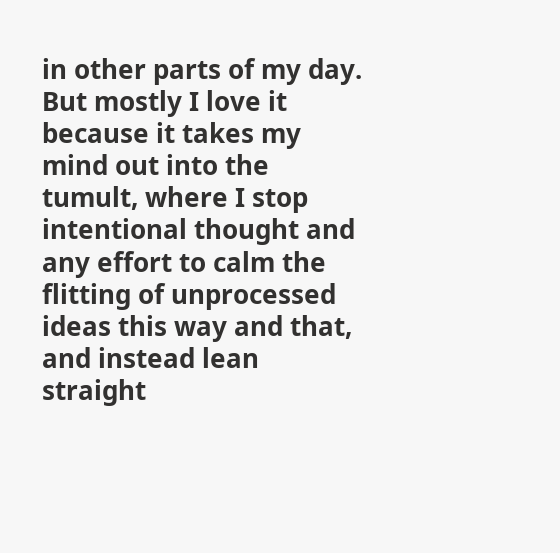in other parts of my day. But mostly I love it because it takes my mind out into the tumult, where I stop intentional thought and any effort to calm the flitting of unprocessed ideas this way and that, and instead lean straight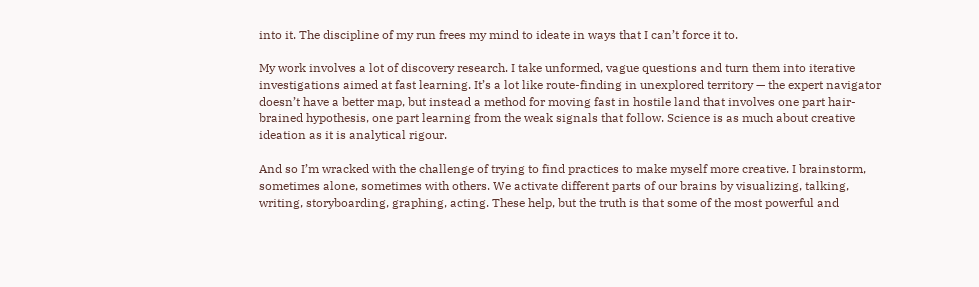into it. The discipline of my run frees my mind to ideate in ways that I can’t force it to.

My work involves a lot of discovery research. I take unformed, vague questions and turn them into iterative investigations aimed at fast learning. It’s a lot like route-finding in unexplored territory — the expert navigator doesn’t have a better map, but instead a method for moving fast in hostile land that involves one part hair-brained hypothesis, one part learning from the weak signals that follow. Science is as much about creative ideation as it is analytical rigour.

And so I’m wracked with the challenge of trying to find practices to make myself more creative. I brainstorm, sometimes alone, sometimes with others. We activate different parts of our brains by visualizing, talking, writing, storyboarding, graphing, acting. These help, but the truth is that some of the most powerful and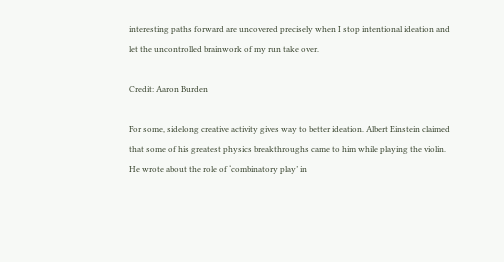interesting paths forward are uncovered precisely when I stop intentional ideation and let the uncontrolled brainwork of my run take over.

Credit: Aaron Burden

For some, sidelong creative activity gives way to better ideation. Albert Einstein claimed that some of his greatest physics breakthroughs came to him while playing the violin. He wrote about the role of ‘combinatory play’ in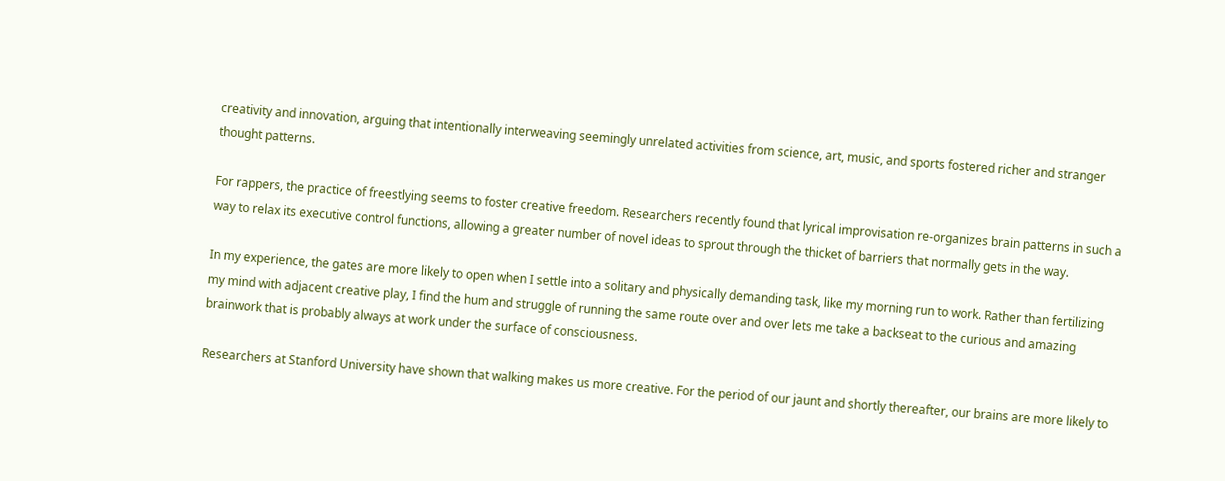creativity and innovation, arguing that intentionally interweaving seemingly unrelated activities from science, art, music, and sports fostered richer and stranger thought patterns.

For rappers, the practice of freestlying seems to foster creative freedom. Researchers recently found that lyrical improvisation re-organizes brain patterns in such a way to relax its executive control functions, allowing a greater number of novel ideas to sprout through the thicket of barriers that normally gets in the way.

In my experience, the gates are more likely to open when I settle into a solitary and physically demanding task, like my morning run to work. Rather than fertilizing my mind with adjacent creative play, I find the hum and struggle of running the same route over and over lets me take a backseat to the curious and amazing brainwork that is probably always at work under the surface of consciousness.

Researchers at Stanford University have shown that walking makes us more creative. For the period of our jaunt and shortly thereafter, our brains are more likely to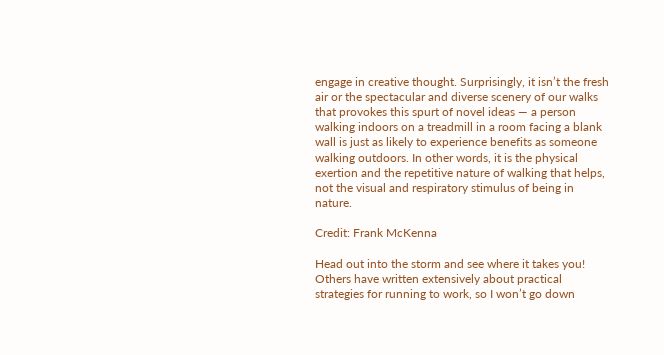engage in creative thought. Surprisingly, it isn’t the fresh air or the spectacular and diverse scenery of our walks that provokes this spurt of novel ideas — a person walking indoors on a treadmill in a room facing a blank wall is just as likely to experience benefits as someone walking outdoors. In other words, it is the physical exertion and the repetitive nature of walking that helps, not the visual and respiratory stimulus of being in nature.

Credit: Frank McKenna

Head out into the storm and see where it takes you! Others have written extensively about practical strategies for running to work, so I won’t go down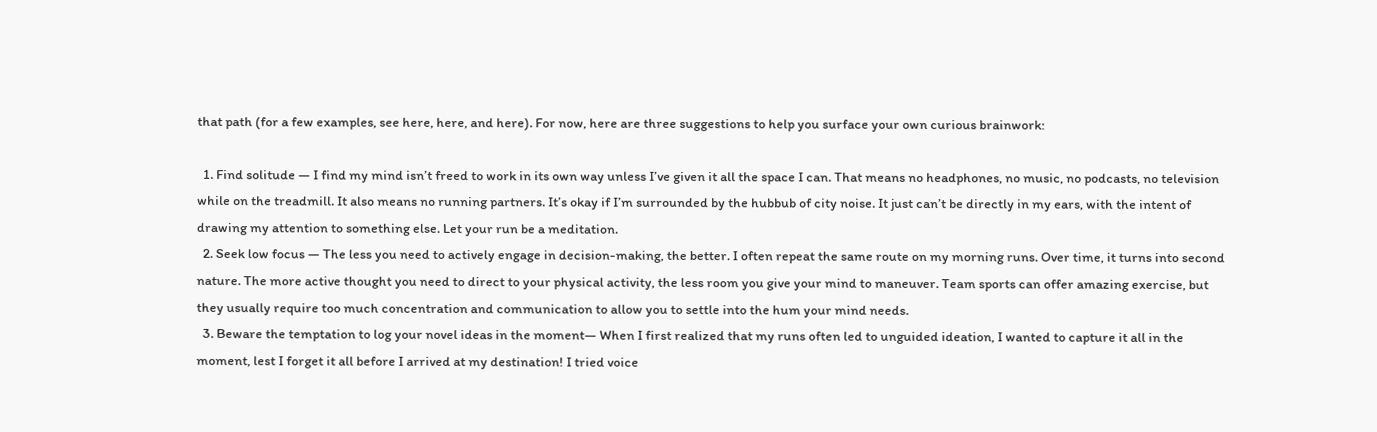that path (for a few examples, see here, here, and here). For now, here are three suggestions to help you surface your own curious brainwork:

  1. Find solitude — I find my mind isn’t freed to work in its own way unless I’ve given it all the space I can. That means no headphones, no music, no podcasts, no television while on the treadmill. It also means no running partners. It’s okay if I’m surrounded by the hubbub of city noise. It just can’t be directly in my ears, with the intent of drawing my attention to something else. Let your run be a meditation.
  2. Seek low focus — The less you need to actively engage in decision-making, the better. I often repeat the same route on my morning runs. Over time, it turns into second nature. The more active thought you need to direct to your physical activity, the less room you give your mind to maneuver. Team sports can offer amazing exercise, but they usually require too much concentration and communication to allow you to settle into the hum your mind needs.
  3. Beware the temptation to log your novel ideas in the moment— When I first realized that my runs often led to unguided ideation, I wanted to capture it all in the moment, lest I forget it all before I arrived at my destination! I tried voice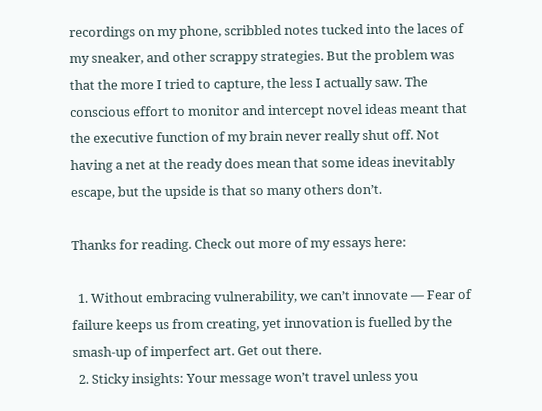recordings on my phone, scribbled notes tucked into the laces of my sneaker, and other scrappy strategies. But the problem was that the more I tried to capture, the less I actually saw. The conscious effort to monitor and intercept novel ideas meant that the executive function of my brain never really shut off. Not having a net at the ready does mean that some ideas inevitably escape, but the upside is that so many others don’t.

Thanks for reading. Check out more of my essays here:

  1. Without embracing vulnerability, we can’t innovate — Fear of failure keeps us from creating, yet innovation is fuelled by the smash-up of imperfect art. Get out there.
  2. Sticky insights: Your message won’t travel unless you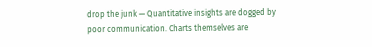drop the junk — Quantitative insights are dogged by poor communication. Charts themselves are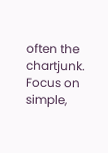often the chartjunk. Focus on simple,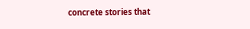concrete stories that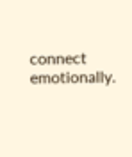connect emotionally.